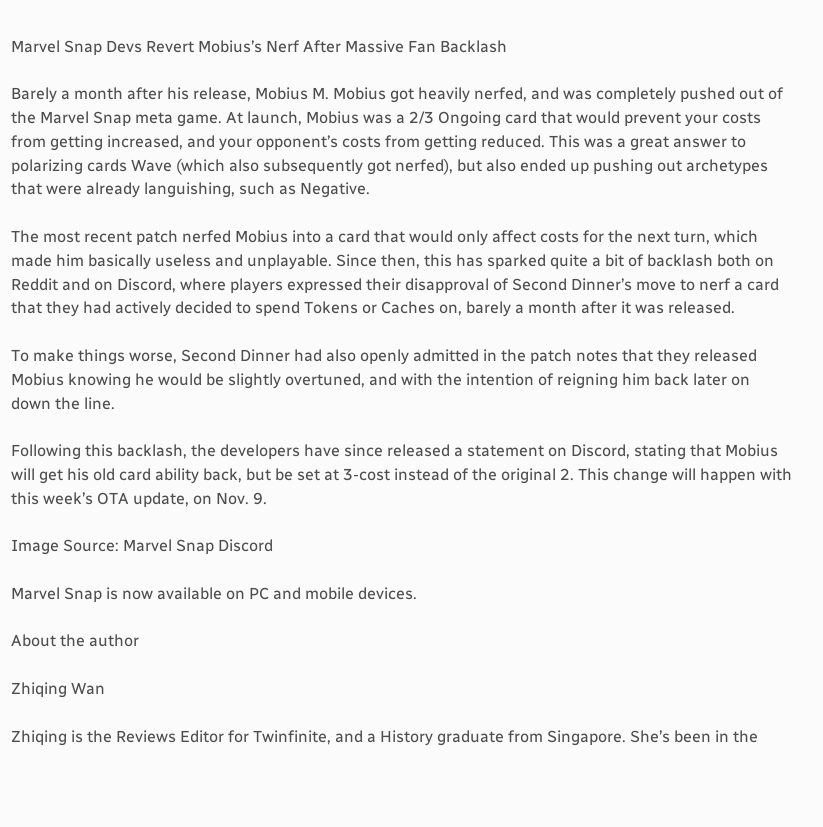Marvel Snap Devs Revert Mobius’s Nerf After Massive Fan Backlash

Barely a month after his release, Mobius M. Mobius got heavily nerfed, and was completely pushed out of the Marvel Snap meta game. At launch, Mobius was a 2/3 Ongoing card that would prevent your costs from getting increased, and your opponent’s costs from getting reduced. This was a great answer to polarizing cards Wave (which also subsequently got nerfed), but also ended up pushing out archetypes that were already languishing, such as Negative.

The most recent patch nerfed Mobius into a card that would only affect costs for the next turn, which made him basically useless and unplayable. Since then, this has sparked quite a bit of backlash both on Reddit and on Discord, where players expressed their disapproval of Second Dinner’s move to nerf a card that they had actively decided to spend Tokens or Caches on, barely a month after it was released.

To make things worse, Second Dinner had also openly admitted in the patch notes that they released Mobius knowing he would be slightly overtuned, and with the intention of reigning him back later on down the line.

Following this backlash, the developers have since released a statement on Discord, stating that Mobius will get his old card ability back, but be set at 3-cost instead of the original 2. This change will happen with this week’s OTA update, on Nov. 9.

Image Source: Marvel Snap Discord

Marvel Snap is now available on PC and mobile devices.

About the author

Zhiqing Wan

Zhiqing is the Reviews Editor for Twinfinite, and a History graduate from Singapore. She’s been in the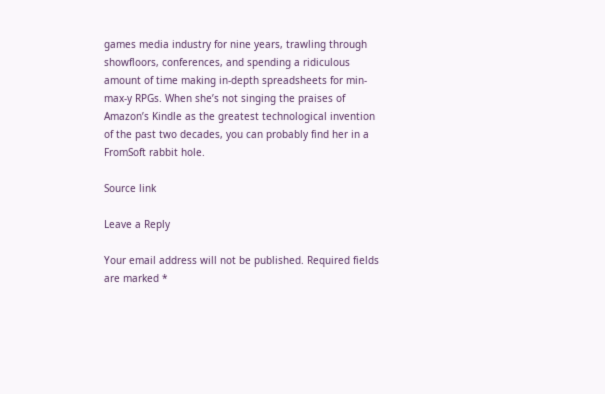games media industry for nine years, trawling through showfloors, conferences, and spending a ridiculous amount of time making in-depth spreadsheets for min-max-y RPGs. When she’s not singing the praises of Amazon’s Kindle as the greatest technological invention of the past two decades, you can probably find her in a FromSoft rabbit hole.

Source link

Leave a Reply

Your email address will not be published. Required fields are marked *